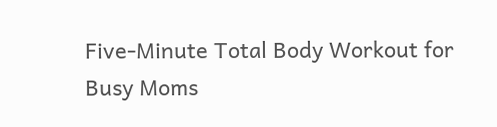Five-Minute Total Body Workout for Busy Moms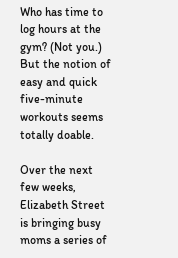Who has time to log hours at the gym? (Not you.) But the notion of easy and quick five-minute workouts seems totally doable.

Over the next few weeks, Elizabeth Street is bringing busy moms a series of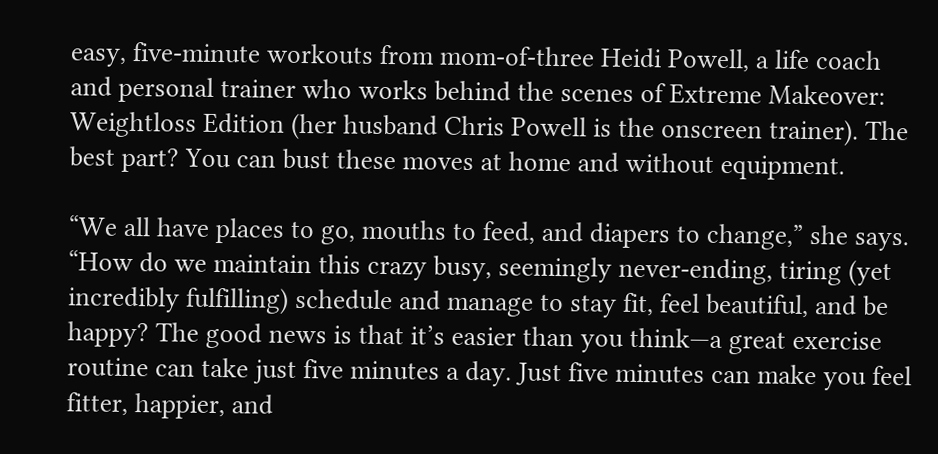easy, five-minute workouts from mom-of-three Heidi Powell, a life coach and personal trainer who works behind the scenes of Extreme Makeover: Weightloss Edition (her husband Chris Powell is the onscreen trainer). The best part? You can bust these moves at home and without equipment.

“We all have places to go, mouths to feed, and diapers to change,” she says. “How do we maintain this crazy busy, seemingly never-ending, tiring (yet incredibly fulfilling) schedule and manage to stay fit, feel beautiful, and be happy? The good news is that it’s easier than you think—a great exercise routine can take just five minutes a day. Just five minutes can make you feel fitter, happier, and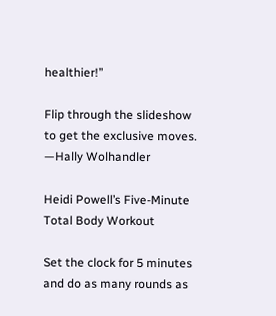healthier!”

Flip through the slideshow to get the exclusive moves. —Hally Wolhandler

Heidi Powell’s Five-Minute Total Body Workout

Set the clock for 5 minutes and do as many rounds as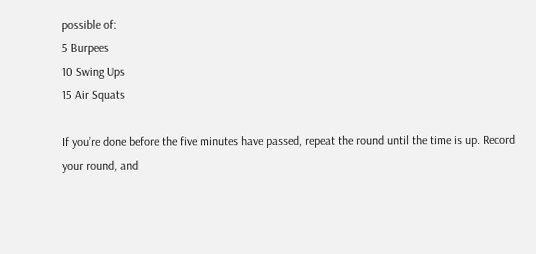possible of:
5 Burpees
10 Swing Ups
15 Air Squats

If you’re done before the five minutes have passed, repeat the round until the time is up. Record your round, and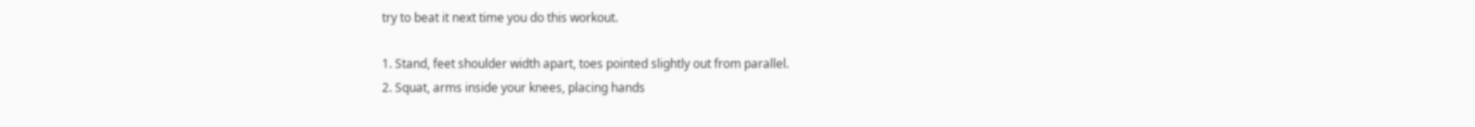try to beat it next time you do this workout.

1. Stand, feet shoulder width apart, toes pointed slightly out from parallel.
2. Squat, arms inside your knees, placing hands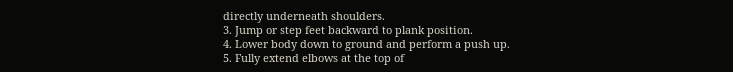directly underneath shoulders.
3. Jump or step feet backward to plank position.
4. Lower body down to ground and perform a push up.
5. Fully extend elbows at the top of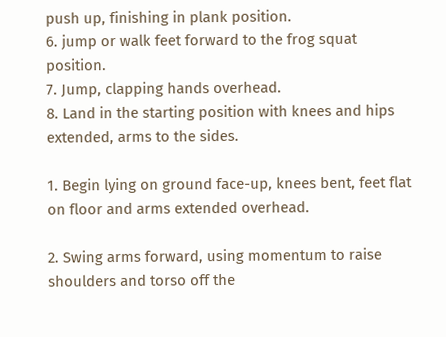push up, finishing in plank position.
6. jump or walk feet forward to the frog squat position.
7. Jump, clapping hands overhead.
8. Land in the starting position with knees and hips extended, arms to the sides.

1. Begin lying on ground face-up, knees bent, feet flat on floor and arms extended overhead.

2. Swing arms forward, using momentum to raise shoulders and torso off the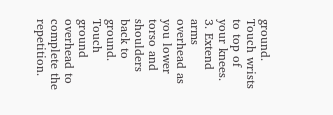ground. Touch wrists to top of your knees.
3. Extend arms overhead as you lower torso and shoulders back to ground. Touch ground overhead to complete the repetition.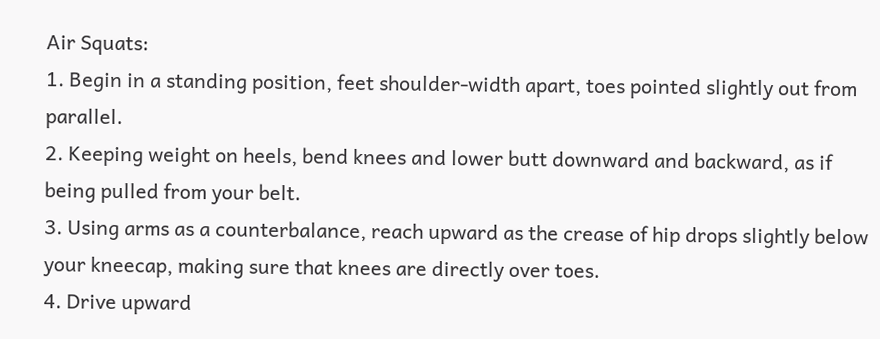Air Squats:
1. Begin in a standing position, feet shoulder-width apart, toes pointed slightly out from parallel.
2. Keeping weight on heels, bend knees and lower butt downward and backward, as if being pulled from your belt.
3. Using arms as a counterbalance, reach upward as the crease of hip drops slightly below your kneecap, making sure that knees are directly over toes.
4. Drive upward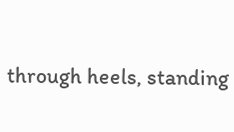through heels, standing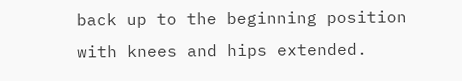back up to the beginning position with knees and hips extended.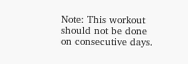Note: This workout should not be done on consecutive days.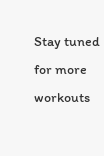Stay tuned for more workouts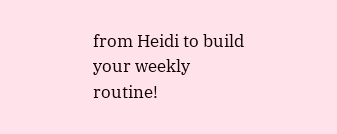from Heidi to build your weekly routine!